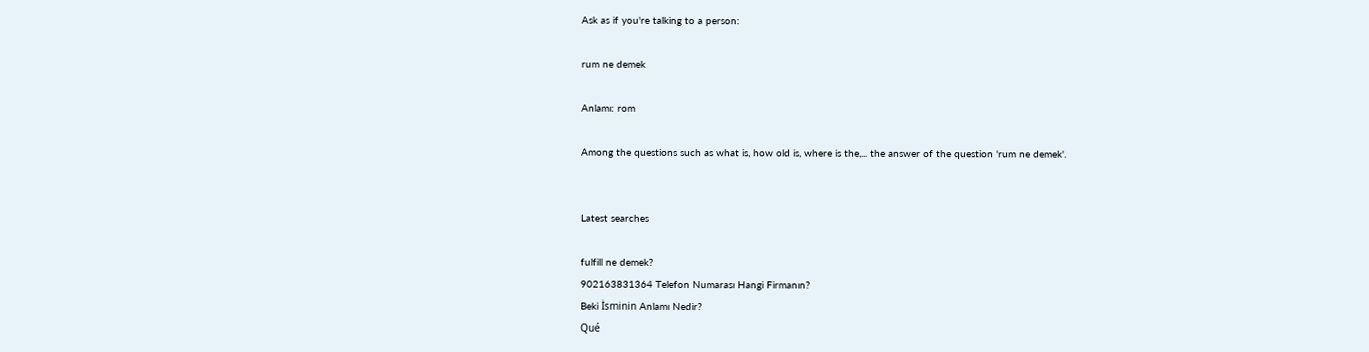Ask as if you're talking to a person:

rum ne demek

Anlamı: rom

Among the questions such as what is, how old is, where is the,... the answer of the question 'rum ne demek'.


Latest searches

fulfill ne demek?
902163831364 Telefon Numarası Hangi Firmanın?
Beki İsminin Anlamı Nedir?
Qué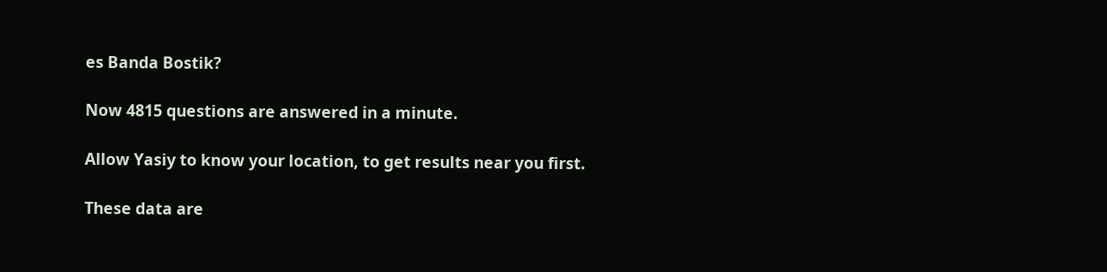es Banda Bostik?

Now 4815 questions are answered in a minute.

Allow Yasiy to know your location, to get results near you first.

These data are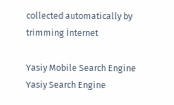collected automatically by trimming İnternet

Yasiy Mobile Search Engine
Yasiy Search Engine